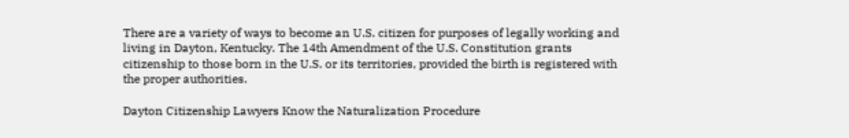There are a variety of ways to become an U.S. citizen for purposes of legally working and living in Dayton, Kentucky. The 14th Amendment of the U.S. Constitution grants citizenship to those born in the U.S. or its territories, provided the birth is registered with the proper authorities.

Dayton Citizenship Lawyers Know the Naturalization Procedure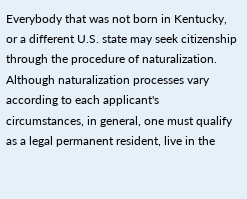Everybody that was not born in Kentucky, or a different U.S. state may seek citizenship through the procedure of naturalization. Although naturalization processes vary according to each applicant's circumstances, in general, one must qualify as a legal permanent resident, live in the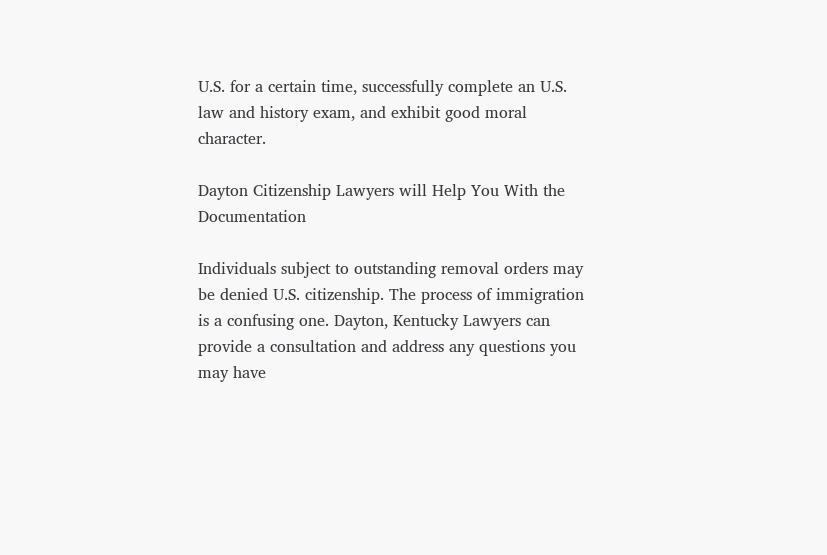U.S. for a certain time, successfully complete an U.S. law and history exam, and exhibit good moral character.

Dayton Citizenship Lawyers will Help You With the Documentation

Individuals subject to outstanding removal orders may be denied U.S. citizenship. The process of immigration is a confusing one. Dayton, Kentucky Lawyers can provide a consultation and address any questions you may have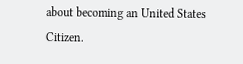about becoming an United States Citizen.